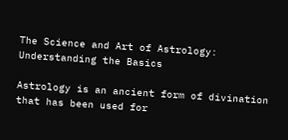The Science and Art of Astrology: Understanding the Basics

Astrology is an ancient form of divination that has been used for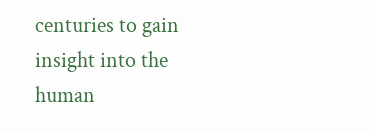centuries to gain insight into the human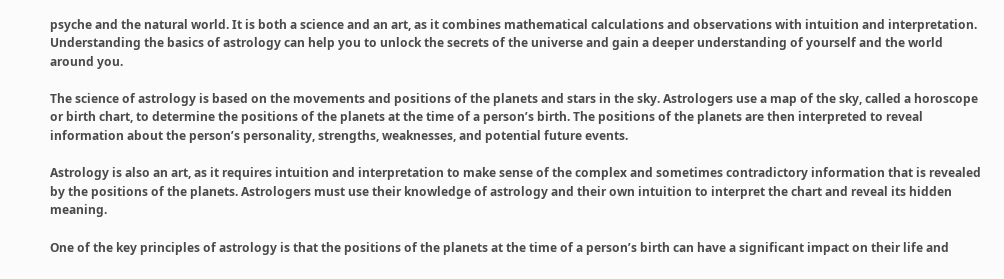psyche and the natural world. It is both a science and an art, as it combines mathematical calculations and observations with intuition and interpretation. Understanding the basics of astrology can help you to unlock the secrets of the universe and gain a deeper understanding of yourself and the world around you.

The science of astrology is based on the movements and positions of the planets and stars in the sky. Astrologers use a map of the sky, called a horoscope or birth chart, to determine the positions of the planets at the time of a person’s birth. The positions of the planets are then interpreted to reveal information about the person’s personality, strengths, weaknesses, and potential future events.

Astrology is also an art, as it requires intuition and interpretation to make sense of the complex and sometimes contradictory information that is revealed by the positions of the planets. Astrologers must use their knowledge of astrology and their own intuition to interpret the chart and reveal its hidden meaning.

One of the key principles of astrology is that the positions of the planets at the time of a person’s birth can have a significant impact on their life and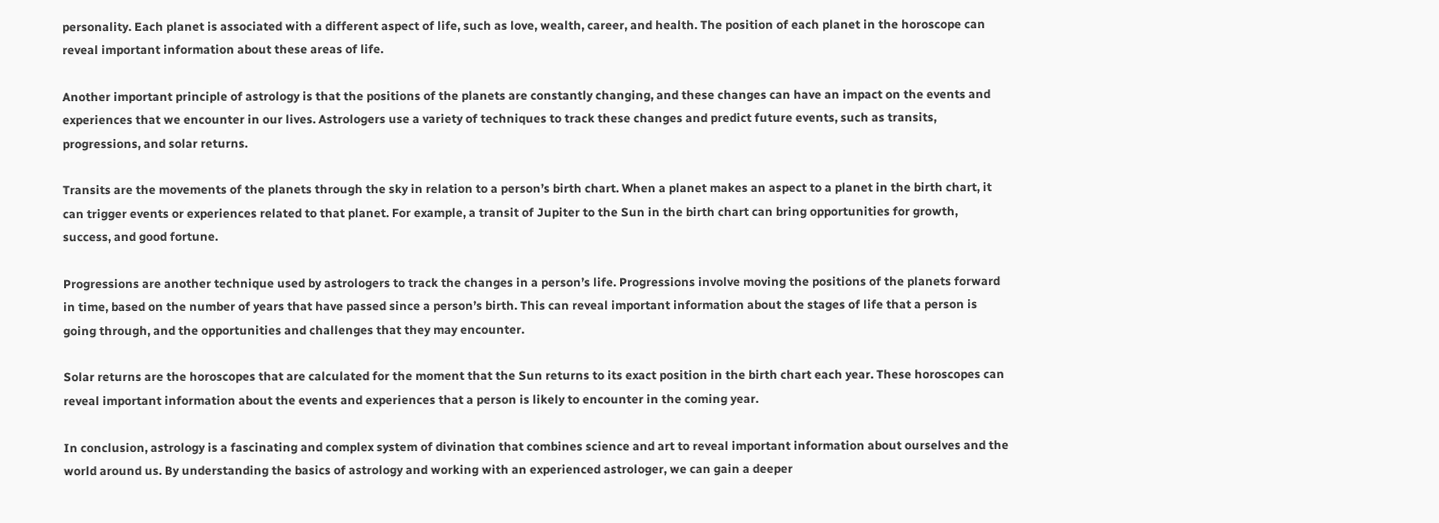personality. Each planet is associated with a different aspect of life, such as love, wealth, career, and health. The position of each planet in the horoscope can reveal important information about these areas of life.

Another important principle of astrology is that the positions of the planets are constantly changing, and these changes can have an impact on the events and experiences that we encounter in our lives. Astrologers use a variety of techniques to track these changes and predict future events, such as transits, progressions, and solar returns.

Transits are the movements of the planets through the sky in relation to a person’s birth chart. When a planet makes an aspect to a planet in the birth chart, it can trigger events or experiences related to that planet. For example, a transit of Jupiter to the Sun in the birth chart can bring opportunities for growth, success, and good fortune.

Progressions are another technique used by astrologers to track the changes in a person’s life. Progressions involve moving the positions of the planets forward in time, based on the number of years that have passed since a person’s birth. This can reveal important information about the stages of life that a person is going through, and the opportunities and challenges that they may encounter.

Solar returns are the horoscopes that are calculated for the moment that the Sun returns to its exact position in the birth chart each year. These horoscopes can reveal important information about the events and experiences that a person is likely to encounter in the coming year.

In conclusion, astrology is a fascinating and complex system of divination that combines science and art to reveal important information about ourselves and the world around us. By understanding the basics of astrology and working with an experienced astrologer, we can gain a deeper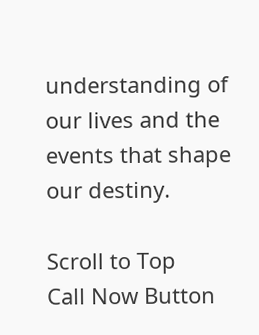understanding of our lives and the events that shape our destiny.

Scroll to Top
Call Now Button